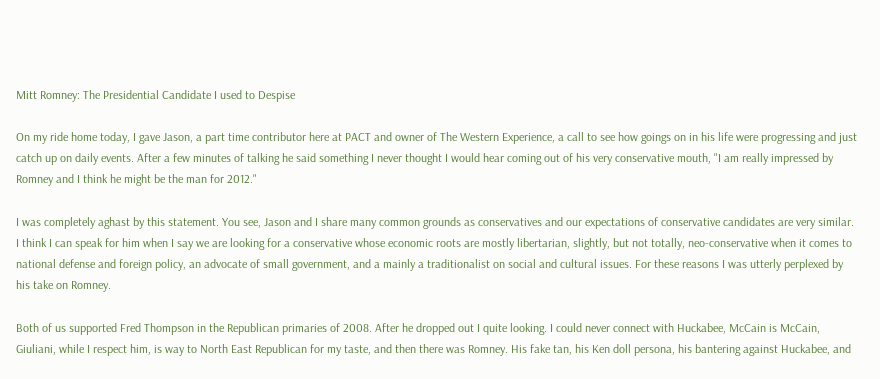Mitt Romney: The Presidential Candidate I used to Despise

On my ride home today, I gave Jason, a part time contributor here at PACT and owner of The Western Experience, a call to see how goings on in his life were progressing and just catch up on daily events. After a few minutes of talking he said something I never thought I would hear coming out of his very conservative mouth, "I am really impressed by Romney and I think he might be the man for 2012."

I was completely aghast by this statement. You see, Jason and I share many common grounds as conservatives and our expectations of conservative candidates are very similar. I think I can speak for him when I say we are looking for a conservative whose economic roots are mostly libertarian, slightly, but not totally, neo-conservative when it comes to national defense and foreign policy, an advocate of small government, and a mainly a traditionalist on social and cultural issues. For these reasons I was utterly perplexed by his take on Romney.

Both of us supported Fred Thompson in the Republican primaries of 2008. After he dropped out I quite looking. I could never connect with Huckabee, McCain is McCain, Giuliani, while I respect him, is way to North East Republican for my taste, and then there was Romney. His fake tan, his Ken doll persona, his bantering against Huckabee, and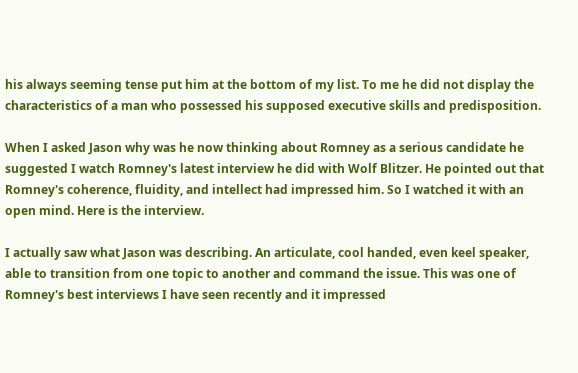his always seeming tense put him at the bottom of my list. To me he did not display the characteristics of a man who possessed his supposed executive skills and predisposition.

When I asked Jason why was he now thinking about Romney as a serious candidate he suggested I watch Romney's latest interview he did with Wolf Blitzer. He pointed out that Romney's coherence, fluidity, and intellect had impressed him. So I watched it with an open mind. Here is the interview.

I actually saw what Jason was describing. An articulate, cool handed, even keel speaker, able to transition from one topic to another and command the issue. This was one of Romney's best interviews I have seen recently and it impressed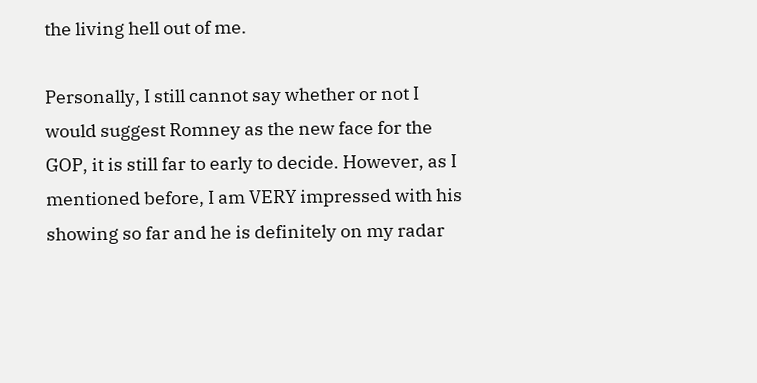the living hell out of me.

Personally, I still cannot say whether or not I would suggest Romney as the new face for the GOP, it is still far to early to decide. However, as I mentioned before, I am VERY impressed with his showing so far and he is definitely on my radar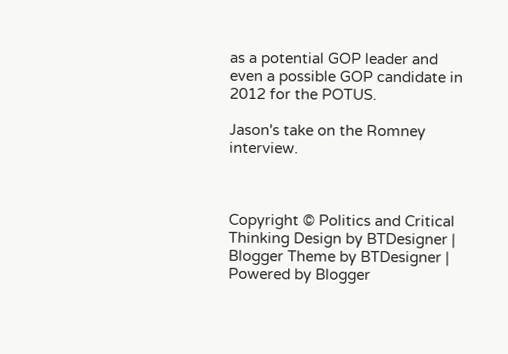as a potential GOP leader and even a possible GOP candidate in 2012 for the POTUS.

Jason's take on the Romney interview.



Copyright © Politics and Critical Thinking Design by BTDesigner | Blogger Theme by BTDesigner | Powered by Blogger